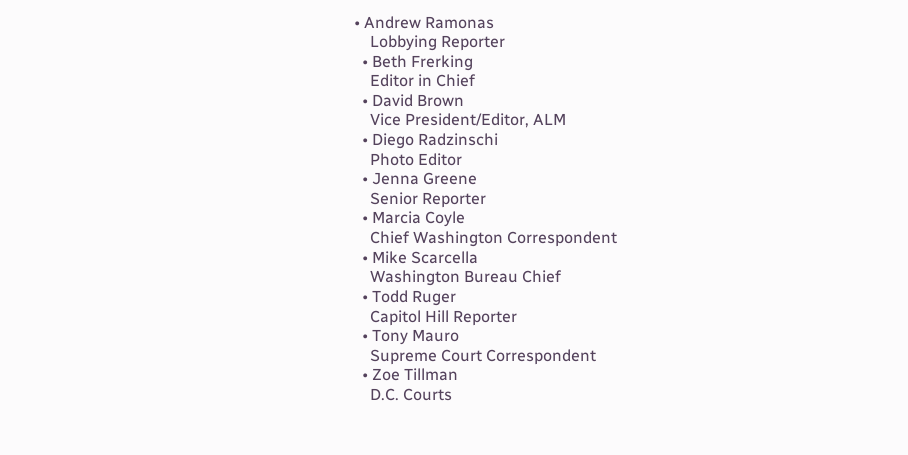• Andrew Ramonas
    Lobbying Reporter
  • Beth Frerking
    Editor in Chief
  • David Brown
    Vice President/Editor, ALM
  • Diego Radzinschi
    Photo Editor
  • Jenna Greene
    Senior Reporter
  • Marcia Coyle
    Chief Washington Correspondent
  • Mike Scarcella
    Washington Bureau Chief
  • Todd Ruger
    Capitol Hill Reporter
  • Tony Mauro
    Supreme Court Correspondent
  • Zoe Tillman
    D.C. Courts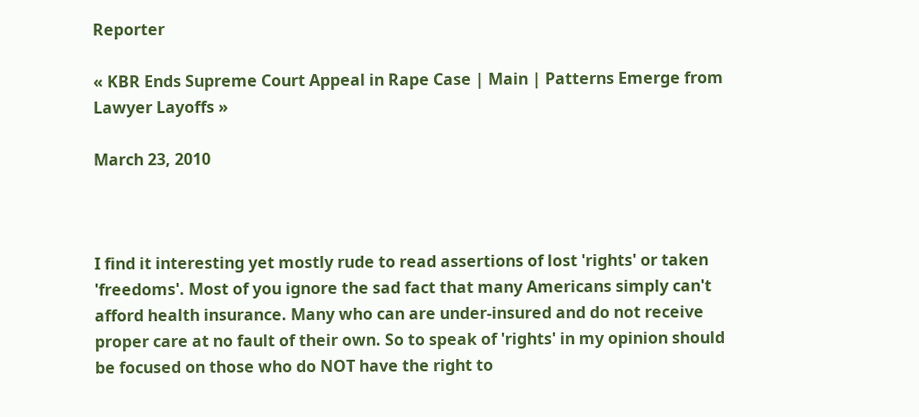Reporter

« KBR Ends Supreme Court Appeal in Rape Case | Main | Patterns Emerge from Lawyer Layoffs »

March 23, 2010



I find it interesting yet mostly rude to read assertions of lost 'rights' or taken 'freedoms'. Most of you ignore the sad fact that many Americans simply can't afford health insurance. Many who can are under-insured and do not receive proper care at no fault of their own. So to speak of 'rights' in my opinion should be focused on those who do NOT have the right to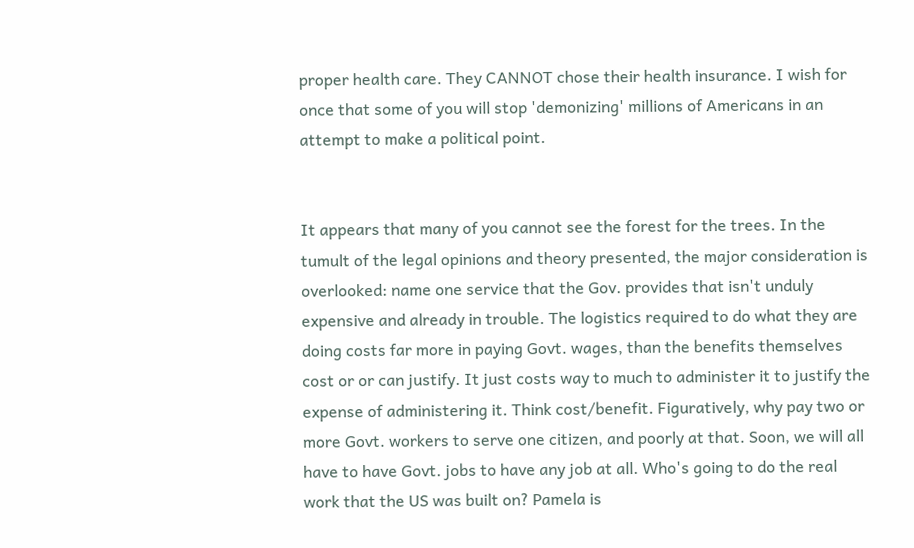proper health care. They CANNOT chose their health insurance. I wish for once that some of you will stop 'demonizing' millions of Americans in an attempt to make a political point.


It appears that many of you cannot see the forest for the trees. In the tumult of the legal opinions and theory presented, the major consideration is overlooked: name one service that the Gov. provides that isn't unduly expensive and already in trouble. The logistics required to do what they are doing costs far more in paying Govt. wages, than the benefits themselves cost or or can justify. It just costs way to much to administer it to justify the expense of administering it. Think cost/benefit. Figuratively, why pay two or more Govt. workers to serve one citizen, and poorly at that. Soon, we will all have to have Govt. jobs to have any job at all. Who's going to do the real work that the US was built on? Pamela is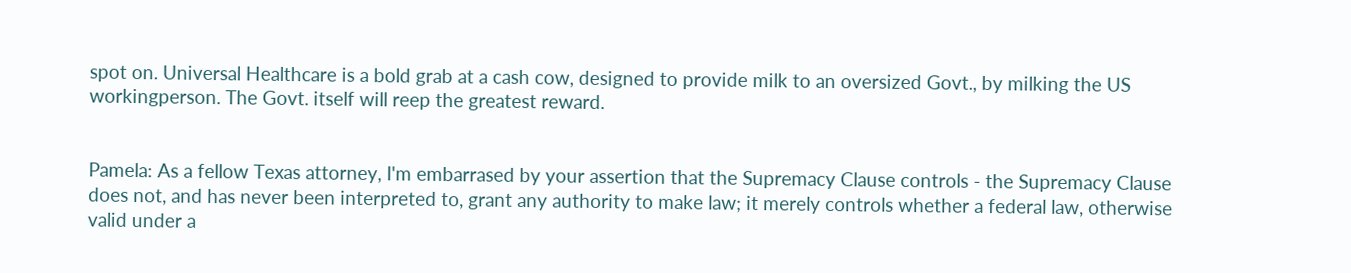spot on. Universal Healthcare is a bold grab at a cash cow, designed to provide milk to an oversized Govt., by milking the US workingperson. The Govt. itself will reep the greatest reward.


Pamela: As a fellow Texas attorney, I'm embarrased by your assertion that the Supremacy Clause controls - the Supremacy Clause does not, and has never been interpreted to, grant any authority to make law; it merely controls whether a federal law, otherwise valid under a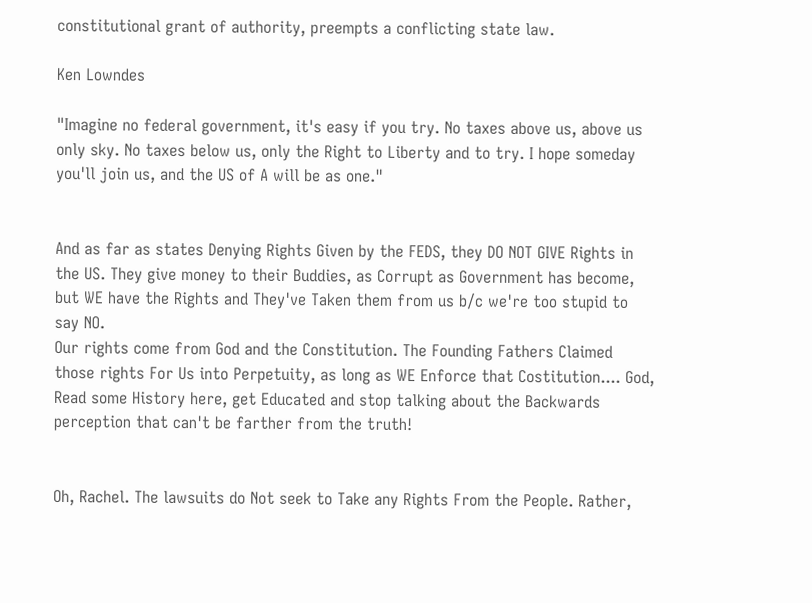constitutional grant of authority, preempts a conflicting state law.

Ken Lowndes

"Imagine no federal government, it's easy if you try. No taxes above us, above us only sky. No taxes below us, only the Right to Liberty and to try. I hope someday you'll join us, and the US of A will be as one."


And as far as states Denying Rights Given by the FEDS, they DO NOT GIVE Rights in the US. They give money to their Buddies, as Corrupt as Government has become, but WE have the Rights and They've Taken them from us b/c we're too stupid to say NO.
Our rights come from God and the Constitution. The Founding Fathers Claimed those rights For Us into Perpetuity, as long as WE Enforce that Costitution.... God, Read some History here, get Educated and stop talking about the Backwards perception that can't be farther from the truth!


Oh, Rachel. The lawsuits do Not seek to Take any Rights From the People. Rather,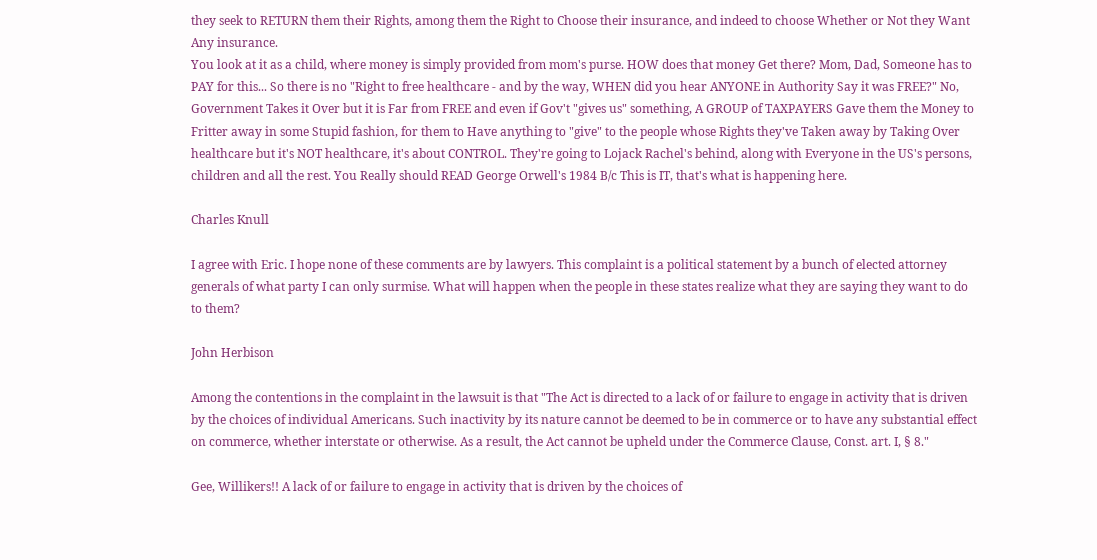they seek to RETURN them their Rights, among them the Right to Choose their insurance, and indeed to choose Whether or Not they Want Any insurance.
You look at it as a child, where money is simply provided from mom's purse. HOW does that money Get there? Mom, Dad, Someone has to PAY for this... So there is no "Right to free healthcare - and by the way, WHEN did you hear ANYONE in Authority Say it was FREE?" No, Government Takes it Over but it is Far from FREE and even if Gov't "gives us" something, A GROUP of TAXPAYERS Gave them the Money to Fritter away in some Stupid fashion, for them to Have anything to "give" to the people whose Rights they've Taken away by Taking Over healthcare but it's NOT healthcare, it's about CONTROL. They're going to Lojack Rachel's behind, along with Everyone in the US's persons, children and all the rest. You Really should READ George Orwell's 1984 B/c This is IT, that's what is happening here.

Charles Knull

I agree with Eric. I hope none of these comments are by lawyers. This complaint is a political statement by a bunch of elected attorney generals of what party I can only surmise. What will happen when the people in these states realize what they are saying they want to do to them?

John Herbison

Among the contentions in the complaint in the lawsuit is that "The Act is directed to a lack of or failure to engage in activity that is driven by the choices of individual Americans. Such inactivity by its nature cannot be deemed to be in commerce or to have any substantial effect on commerce, whether interstate or otherwise. As a result, the Act cannot be upheld under the Commerce Clause, Const. art. I, § 8."

Gee, Willikers!! A lack of or failure to engage in activity that is driven by the choices of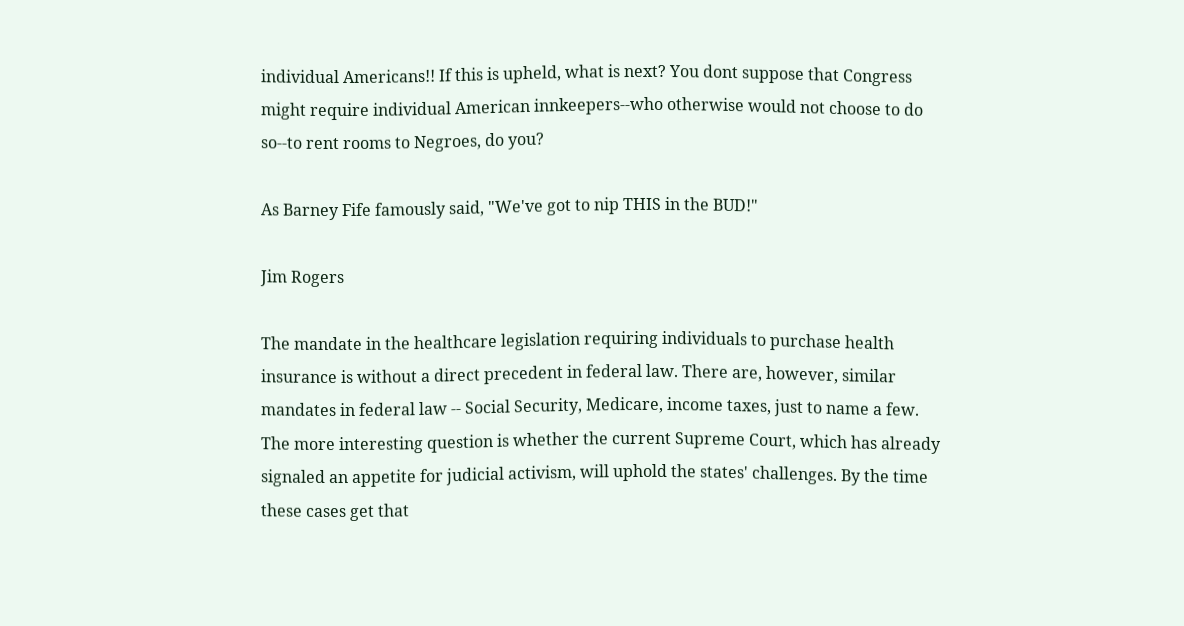individual Americans!! If this is upheld, what is next? You dont suppose that Congress might require individual American innkeepers--who otherwise would not choose to do so--to rent rooms to Negroes, do you?

As Barney Fife famously said, "We've got to nip THIS in the BUD!"

Jim Rogers

The mandate in the healthcare legislation requiring individuals to purchase health insurance is without a direct precedent in federal law. There are, however, similar mandates in federal law -- Social Security, Medicare, income taxes, just to name a few. The more interesting question is whether the current Supreme Court, which has already signaled an appetite for judicial activism, will uphold the states' challenges. By the time these cases get that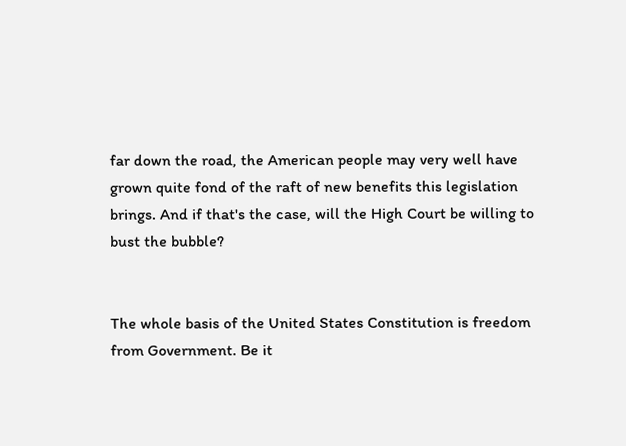far down the road, the American people may very well have grown quite fond of the raft of new benefits this legislation brings. And if that's the case, will the High Court be willing to bust the bubble?


The whole basis of the United States Constitution is freedom from Government. Be it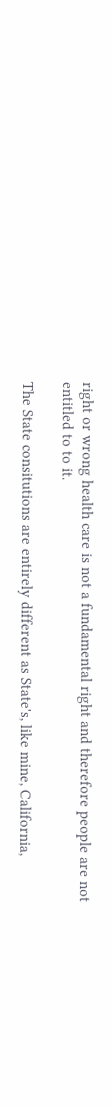right or wrong health care is not a fundamental right and therefore people are not entitled to to it.

The State consitutions are entirely different as State's, like mine, California,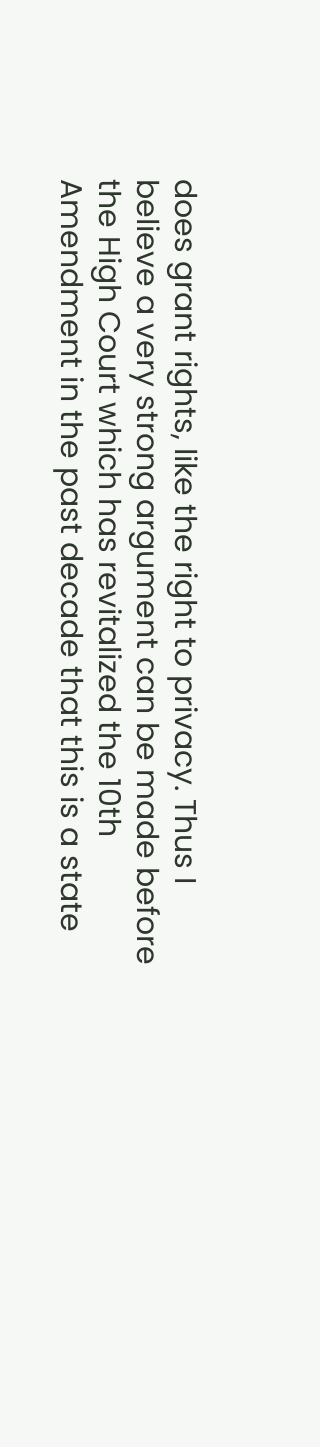does grant rights, like the right to privacy. Thus I believe a very strong argument can be made before the High Court which has revitalized the 10th Amendment in the past decade that this is a state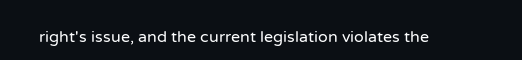right's issue, and the current legislation violates the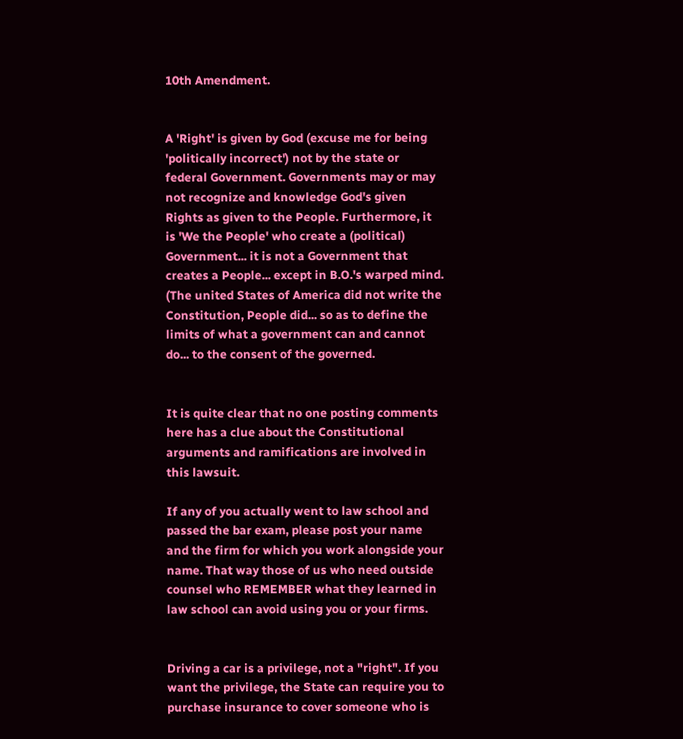10th Amendment.


A 'Right' is given by God (excuse me for being 'politically incorrect') not by the state or federal Government. Governments may or may not recognize and knowledge God's given Rights as given to the People. Furthermore, it is 'We the People' who create a (political) Government... it is not a Government that creates a People... except in B.O.'s warped mind. (The united States of America did not write the Constitution, People did... so as to define the limits of what a government can and cannot do... to the consent of the governed.


It is quite clear that no one posting comments here has a clue about the Constitutional arguments and ramifications are involved in this lawsuit.

If any of you actually went to law school and passed the bar exam, please post your name and the firm for which you work alongside your name. That way those of us who need outside counsel who REMEMBER what they learned in law school can avoid using you or your firms.


Driving a car is a privilege, not a "right". If you want the privilege, the State can require you to purchase insurance to cover someone who is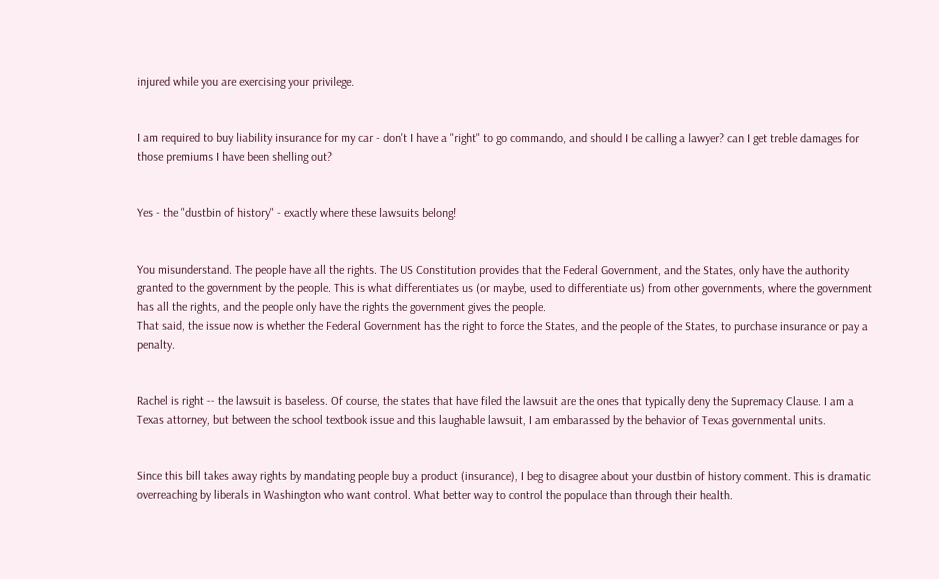injured while you are exercising your privilege.


I am required to buy liability insurance for my car - don't I have a "right" to go commando, and should I be calling a lawyer? can I get treble damages for those premiums I have been shelling out?


Yes - the "dustbin of history" - exactly where these lawsuits belong!


You misunderstand. The people have all the rights. The US Constitution provides that the Federal Government, and the States, only have the authority granted to the government by the people. This is what differentiates us (or maybe, used to differentiate us) from other governments, where the government has all the rights, and the people only have the rights the government gives the people.
That said, the issue now is whether the Federal Government has the right to force the States, and the people of the States, to purchase insurance or pay a penalty.


Rachel is right -- the lawsuit is baseless. Of course, the states that have filed the lawsuit are the ones that typically deny the Supremacy Clause. I am a Texas attorney, but between the school textbook issue and this laughable lawsuit, I am embarassed by the behavior of Texas governmental units.


Since this bill takes away rights by mandating people buy a product (insurance), I beg to disagree about your dustbin of history comment. This is dramatic overreaching by liberals in Washington who want control. What better way to control the populace than through their health.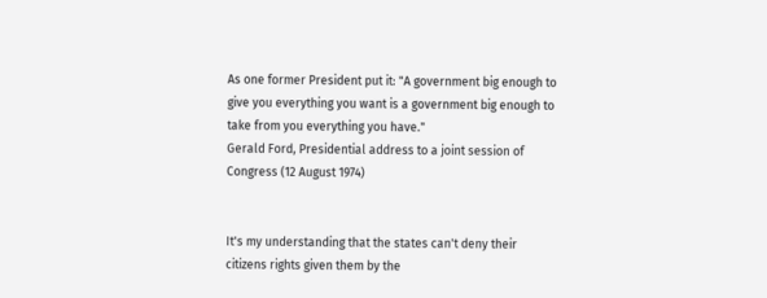As one former President put it: "A government big enough to give you everything you want is a government big enough to take from you everything you have."
Gerald Ford, Presidential address to a joint session of Congress (12 August 1974)


It's my understanding that the states can't deny their citizens rights given them by the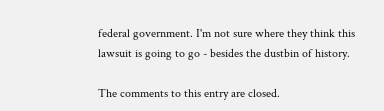federal government. I'm not sure where they think this lawsuit is going to go - besides the dustbin of history.

The comments to this entry are closed.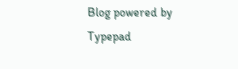Blog powered by Typepad